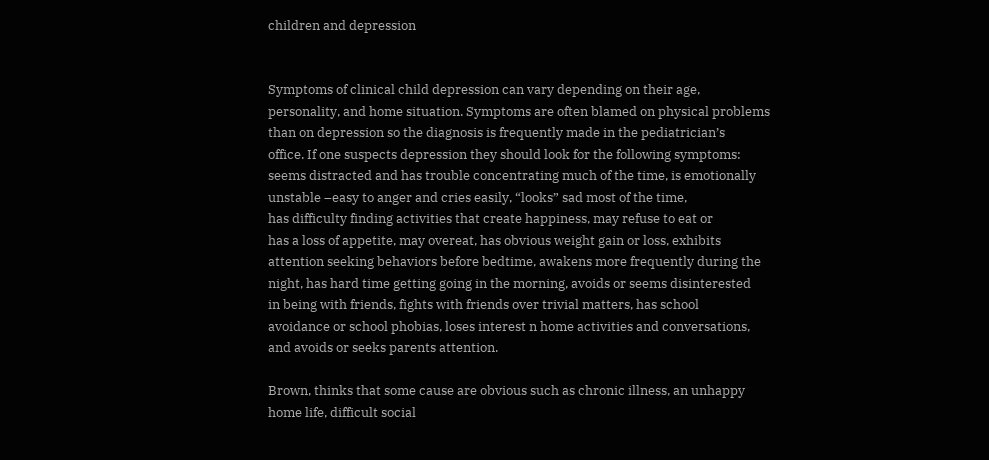children and depression


Symptoms of clinical child depression can vary depending on their age,
personality, and home situation. Symptoms are often blamed on physical problems
than on depression so the diagnosis is frequently made in the pediatrician’s
office. If one suspects depression they should look for the following symptoms:
seems distracted and has trouble concentrating much of the time, is emotionally
unstable –easy to anger and cries easily, “looks” sad most of the time,
has difficulty finding activities that create happiness, may refuse to eat or
has a loss of appetite, may overeat, has obvious weight gain or loss, exhibits
attention seeking behaviors before bedtime, awakens more frequently during the
night, has hard time getting going in the morning, avoids or seems disinterested
in being with friends, fights with friends over trivial matters, has school
avoidance or school phobias, loses interest n home activities and conversations,
and avoids or seeks parents attention.

Brown, thinks that some cause are obvious such as chronic illness, an unhappy
home life, difficult social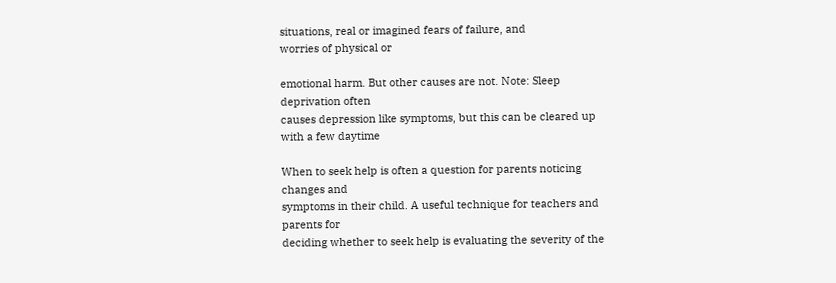situations, real or imagined fears of failure, and
worries of physical or

emotional harm. But other causes are not. Note: Sleep deprivation often
causes depression like symptoms, but this can be cleared up with a few daytime

When to seek help is often a question for parents noticing changes and
symptoms in their child. A useful technique for teachers and parents for
deciding whether to seek help is evaluating the severity of the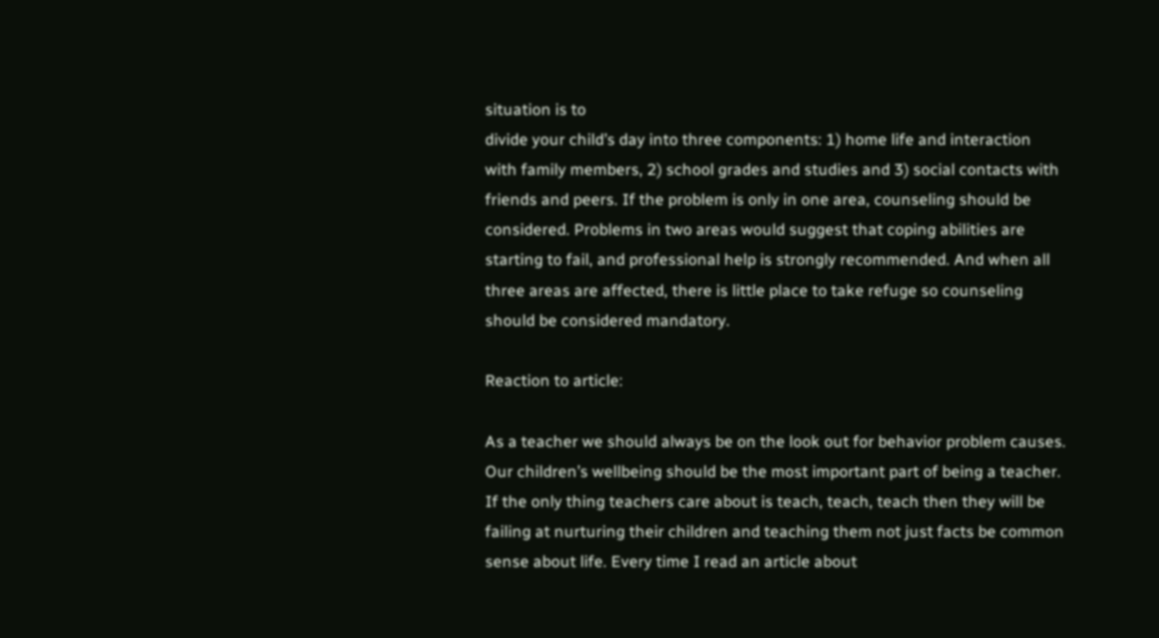situation is to
divide your child’s day into three components: 1) home life and interaction
with family members, 2) school grades and studies and 3) social contacts with
friends and peers. If the problem is only in one area, counseling should be
considered. Problems in two areas would suggest that coping abilities are
starting to fail, and professional help is strongly recommended. And when all
three areas are affected, there is little place to take refuge so counseling
should be considered mandatory.

Reaction to article:

As a teacher we should always be on the look out for behavior problem causes.
Our children’s wellbeing should be the most important part of being a teacher.
If the only thing teachers care about is teach, teach, teach then they will be
failing at nurturing their children and teaching them not just facts be common
sense about life. Every time I read an article about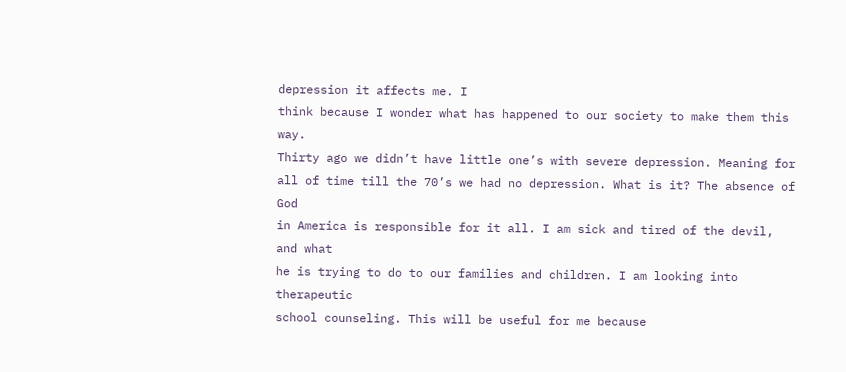depression it affects me. I
think because I wonder what has happened to our society to make them this way.
Thirty ago we didn’t have little one’s with severe depression. Meaning for
all of time till the 70’s we had no depression. What is it? The absence of God
in America is responsible for it all. I am sick and tired of the devil, and what
he is trying to do to our families and children. I am looking into therapeutic
school counseling. This will be useful for me because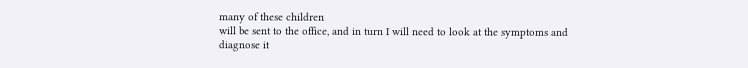many of these children
will be sent to the office, and in turn I will need to look at the symptoms and
diagnose it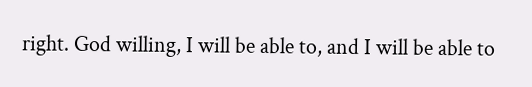right. God willing, I will be able to, and I will be able to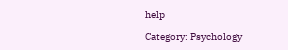help

Category: Psychology